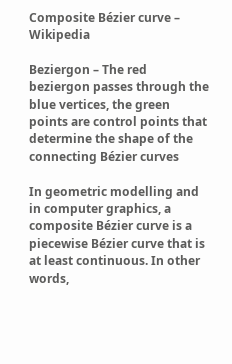Composite Bézier curve – Wikipedia

Beziergon – The red beziergon passes through the blue vertices, the green points are control points that determine the shape of the connecting Bézier curves

In geometric modelling and in computer graphics, a composite Bézier curve is a piecewise Bézier curve that is at least continuous. In other words,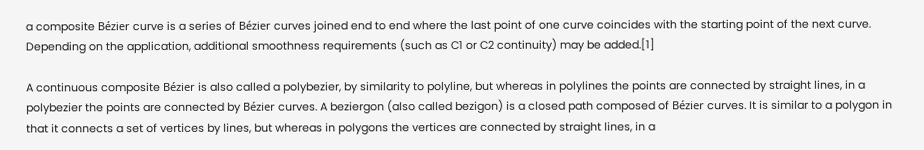a composite Bézier curve is a series of Bézier curves joined end to end where the last point of one curve coincides with the starting point of the next curve. Depending on the application, additional smoothness requirements (such as C1 or C2 continuity) may be added.[1]

A continuous composite Bézier is also called a polybezier, by similarity to polyline, but whereas in polylines the points are connected by straight lines, in a polybezier the points are connected by Bézier curves. A beziergon (also called bezigon) is a closed path composed of Bézier curves. It is similar to a polygon in that it connects a set of vertices by lines, but whereas in polygons the vertices are connected by straight lines, in a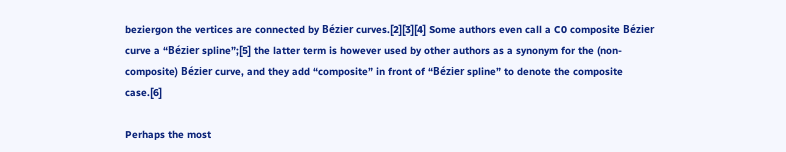beziergon the vertices are connected by Bézier curves.[2][3][4] Some authors even call a C0 composite Bézier curve a “Bézier spline”;[5] the latter term is however used by other authors as a synonym for the (non-composite) Bézier curve, and they add “composite” in front of “Bézier spline” to denote the composite case.[6]

Perhaps the most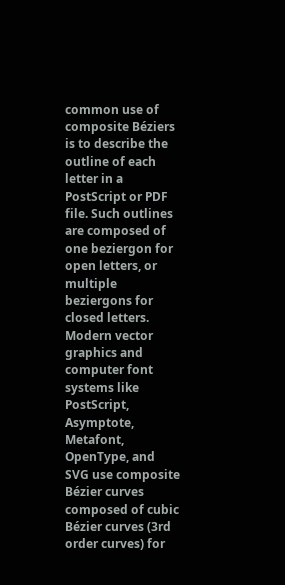common use of composite Béziers is to describe the outline of each letter in a PostScript or PDF file. Such outlines are composed of one beziergon for open letters, or multiple beziergons for closed letters. Modern vector graphics and computer font systems like PostScript, Asymptote, Metafont, OpenType, and SVG use composite Bézier curves composed of cubic Bézier curves (3rd order curves) for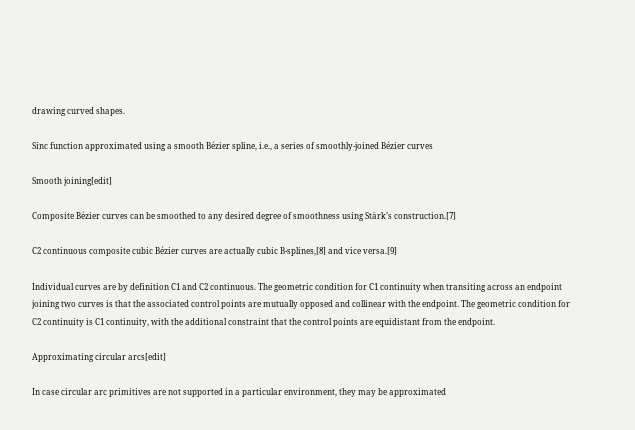drawing curved shapes.

Sinc function approximated using a smooth Bézier spline, i.e., a series of smoothly-joined Bézier curves

Smooth joining[edit]

Composite Bézier curves can be smoothed to any desired degree of smoothness using Stärk’s construction.[7]

C2 continuous composite cubic Bézier curves are actually cubic B-splines,[8] and vice versa.[9]

Individual curves are by definition C1 and C2 continuous. The geometric condition for C1 continuity when transiting across an endpoint joining two curves is that the associated control points are mutually opposed and collinear with the endpoint. The geometric condition for C2 continuity is C1 continuity, with the additional constraint that the control points are equidistant from the endpoint.

Approximating circular arcs[edit]

In case circular arc primitives are not supported in a particular environment, they may be approximated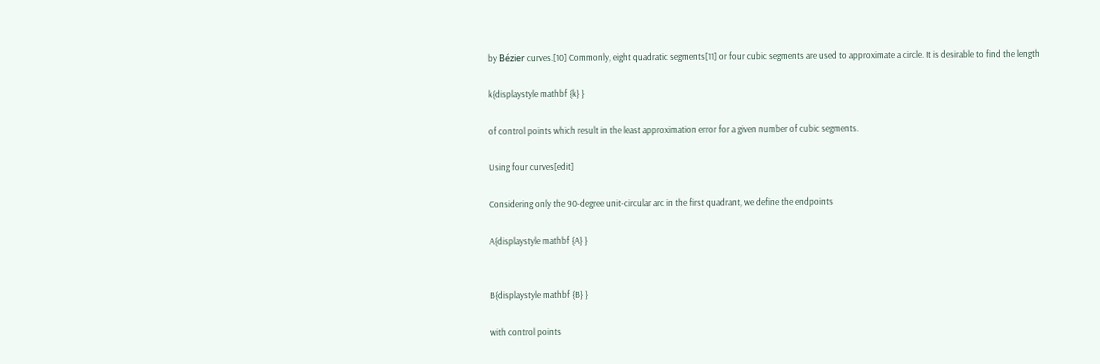by Bézier curves.[10] Commonly, eight quadratic segments[11] or four cubic segments are used to approximate a circle. It is desirable to find the length

k{displaystyle mathbf {k} }

of control points which result in the least approximation error for a given number of cubic segments.

Using four curves[edit]

Considering only the 90-degree unit-circular arc in the first quadrant, we define the endpoints

A{displaystyle mathbf {A} }


B{displaystyle mathbf {B} }

with control points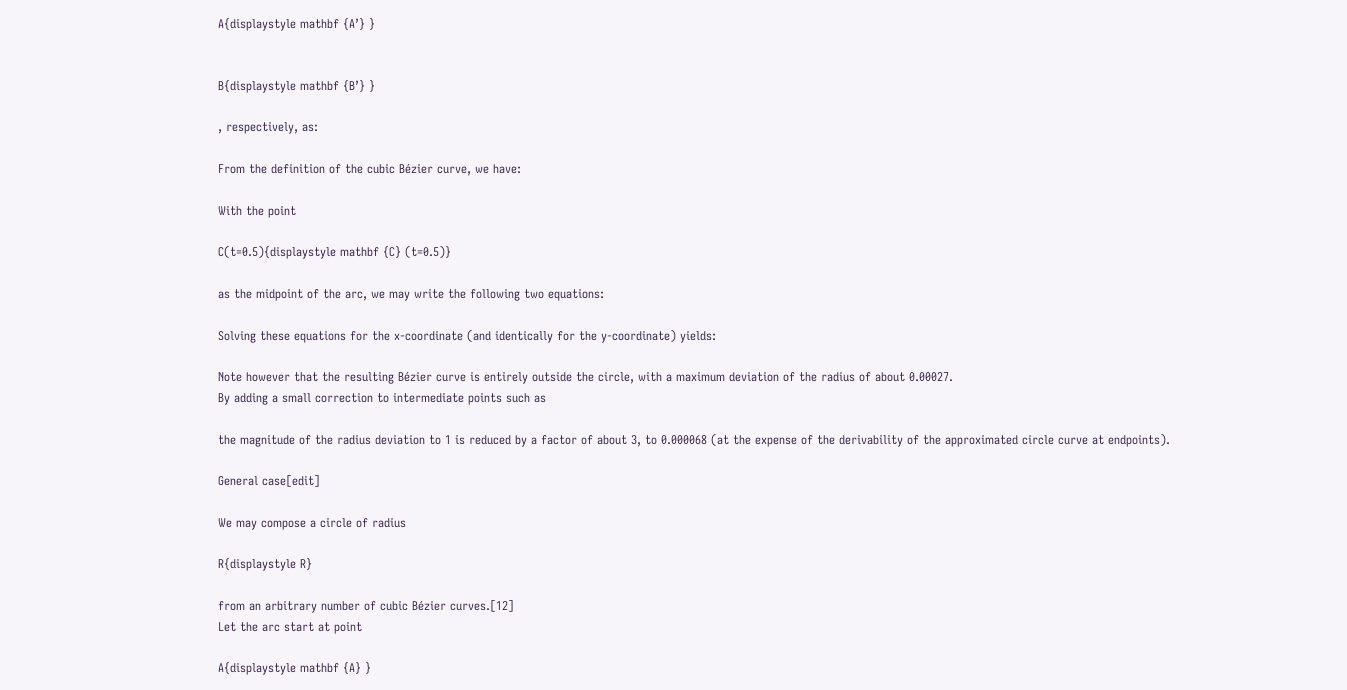A{displaystyle mathbf {A’} }


B{displaystyle mathbf {B’} }

, respectively, as:

From the definition of the cubic Bézier curve, we have:

With the point

C(t=0.5){displaystyle mathbf {C} (t=0.5)}

as the midpoint of the arc, we may write the following two equations:

Solving these equations for the x-coordinate (and identically for the y-coordinate) yields:

Note however that the resulting Bézier curve is entirely outside the circle, with a maximum deviation of the radius of about 0.00027.
By adding a small correction to intermediate points such as

the magnitude of the radius deviation to 1 is reduced by a factor of about 3, to 0.000068 (at the expense of the derivability of the approximated circle curve at endpoints).

General case[edit]

We may compose a circle of radius

R{displaystyle R}

from an arbitrary number of cubic Bézier curves.[12]
Let the arc start at point

A{displaystyle mathbf {A} }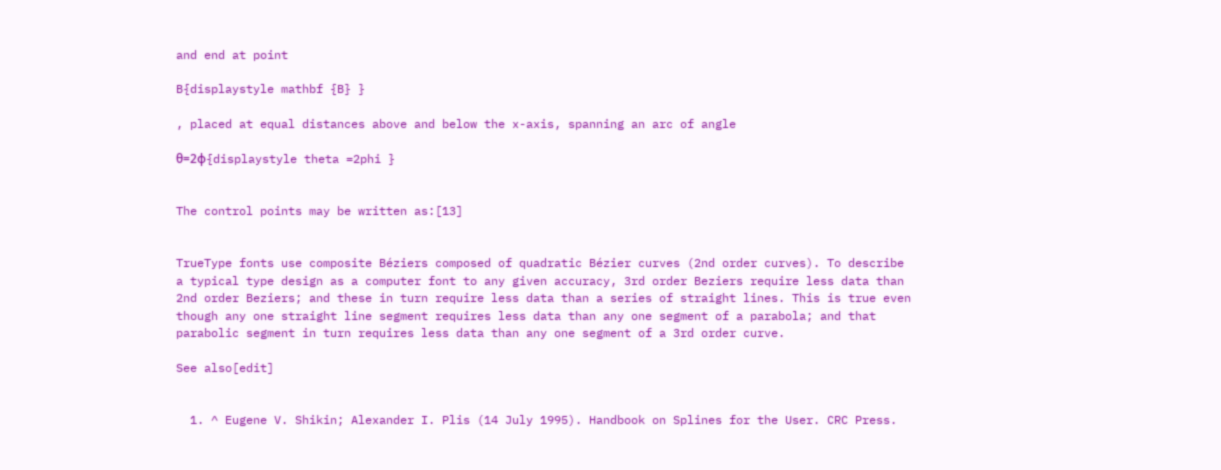and end at point

B{displaystyle mathbf {B} }

, placed at equal distances above and below the x-axis, spanning an arc of angle

θ=2ϕ{displaystyle theta =2phi }


The control points may be written as:[13]


TrueType fonts use composite Béziers composed of quadratic Bézier curves (2nd order curves). To describe a typical type design as a computer font to any given accuracy, 3rd order Beziers require less data than 2nd order Beziers; and these in turn require less data than a series of straight lines. This is true even though any one straight line segment requires less data than any one segment of a parabola; and that parabolic segment in turn requires less data than any one segment of a 3rd order curve.

See also[edit]


  1. ^ Eugene V. Shikin; Alexander I. Plis (14 July 1995). Handbook on Splines for the User. CRC Press.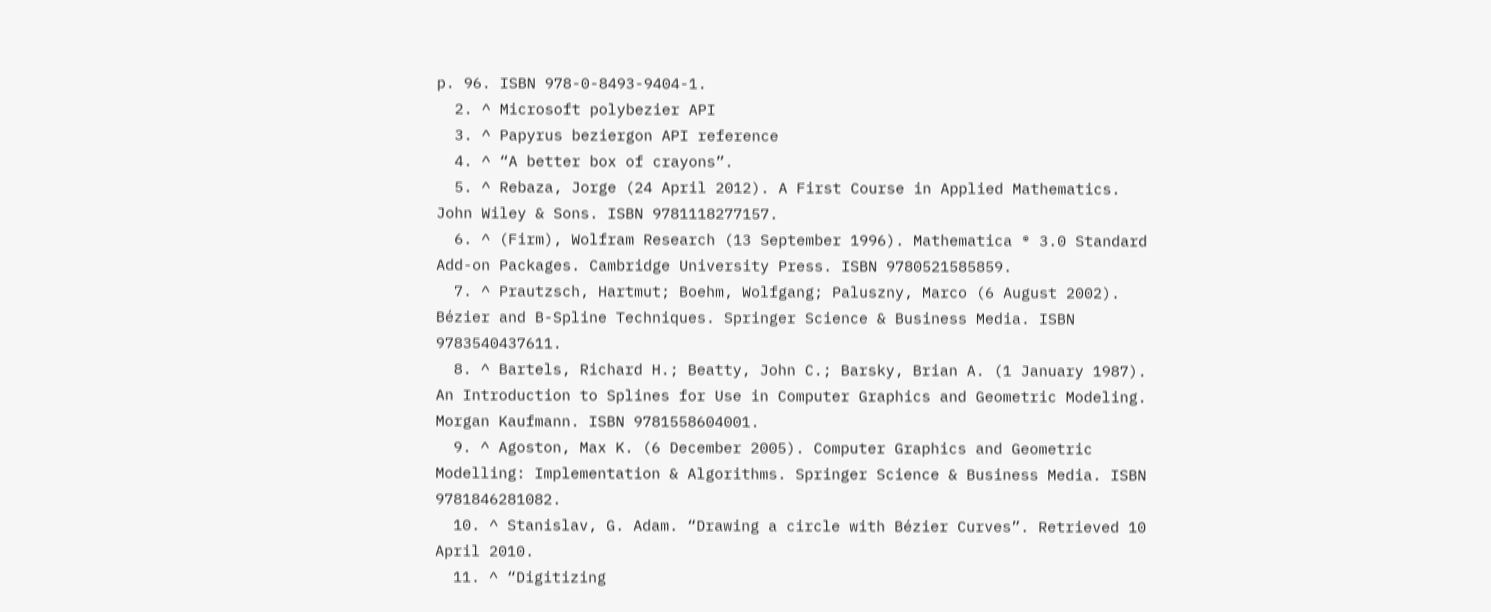p. 96. ISBN 978-0-8493-9404-1.
  2. ^ Microsoft polybezier API
  3. ^ Papyrus beziergon API reference
  4. ^ “A better box of crayons”.
  5. ^ Rebaza, Jorge (24 April 2012). A First Course in Applied Mathematics. John Wiley & Sons. ISBN 9781118277157.
  6. ^ (Firm), Wolfram Research (13 September 1996). Mathematica ® 3.0 Standard Add-on Packages. Cambridge University Press. ISBN 9780521585859.
  7. ^ Prautzsch, Hartmut; Boehm, Wolfgang; Paluszny, Marco (6 August 2002). Bézier and B-Spline Techniques. Springer Science & Business Media. ISBN 9783540437611.
  8. ^ Bartels, Richard H.; Beatty, John C.; Barsky, Brian A. (1 January 1987). An Introduction to Splines for Use in Computer Graphics and Geometric Modeling. Morgan Kaufmann. ISBN 9781558604001.
  9. ^ Agoston, Max K. (6 December 2005). Computer Graphics and Geometric Modelling: Implementation & Algorithms. Springer Science & Business Media. ISBN 9781846281082.
  10. ^ Stanislav, G. Adam. “Drawing a circle with Bézier Curves”. Retrieved 10 April 2010.
  11. ^ “Digitizing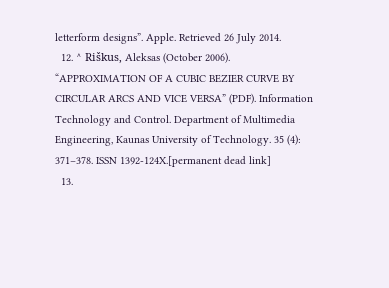letterform designs”. Apple. Retrieved 26 July 2014.
  12. ^ Riškus, Aleksas (October 2006). “APPROXIMATION OF A CUBIC BEZIER CURVE BY CIRCULAR ARCS AND VICE VERSA” (PDF). Information Technology and Control. Department of Multimedia Engineering, Kaunas University of Technology. 35 (4): 371–378. ISSN 1392-124X.[permanent dead link]
  13.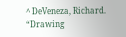^ DeVeneza, Richard. “Drawing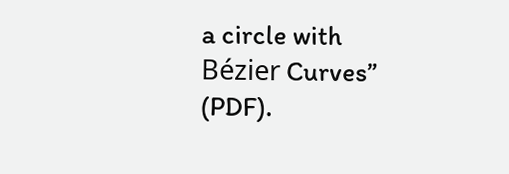a circle with Bézier Curves” (PDF).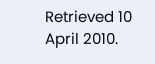Retrieved 10 April 2010.